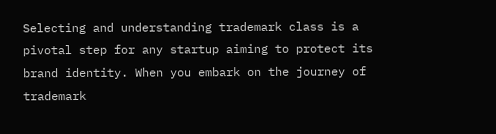Selecting and understanding trademark class is a pivotal step for any startup aiming to protect its brand identity. When you embark on the journey of trademark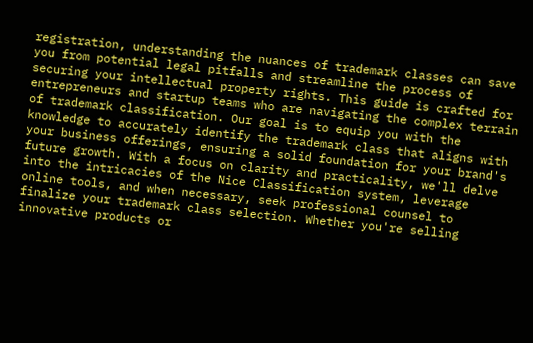registration, understanding the nuances of trademark classes can save you from potential legal pitfalls and streamline the process of securing your intellectual property rights. This guide is crafted for entrepreneurs and startup teams who are navigating the complex terrain of trademark classification. Our goal is to equip you with the knowledge to accurately identify the trademark class that aligns with your business offerings, ensuring a solid foundation for your brand's future growth. With a focus on clarity and practicality, we'll delve into the intricacies of the Nice Classification system, leverage online tools, and when necessary, seek professional counsel to finalize your trademark class selection. Whether you're selling innovative products or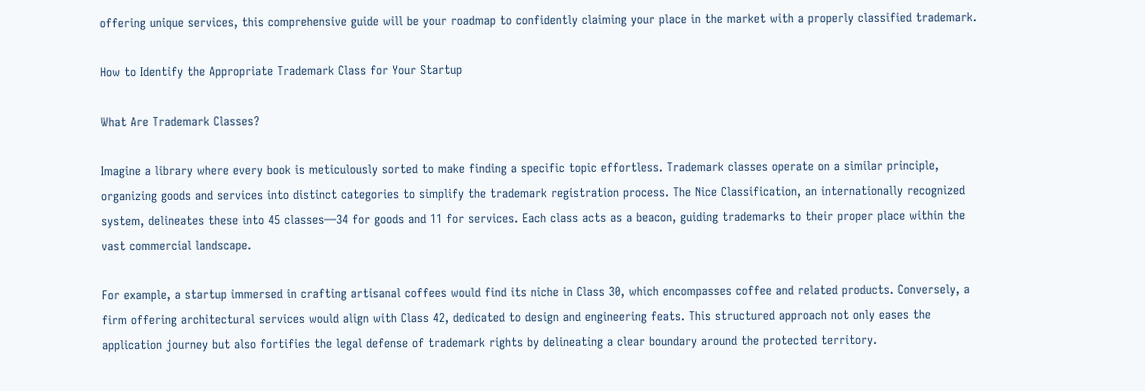offering unique services, this comprehensive guide will be your roadmap to confidently claiming your place in the market with a properly classified trademark.

How to Identify the Appropriate Trademark Class for Your Startup

What Are Trademark Classes?

Imagine a library where every book is meticulously sorted to make finding a specific topic effortless. Trademark classes operate on a similar principle, organizing goods and services into distinct categories to simplify the trademark registration process. The Nice Classification, an internationally recognized system, delineates these into 45 classes—34 for goods and 11 for services. Each class acts as a beacon, guiding trademarks to their proper place within the vast commercial landscape.

For example, a startup immersed in crafting artisanal coffees would find its niche in Class 30, which encompasses coffee and related products. Conversely, a firm offering architectural services would align with Class 42, dedicated to design and engineering feats. This structured approach not only eases the application journey but also fortifies the legal defense of trademark rights by delineating a clear boundary around the protected territory.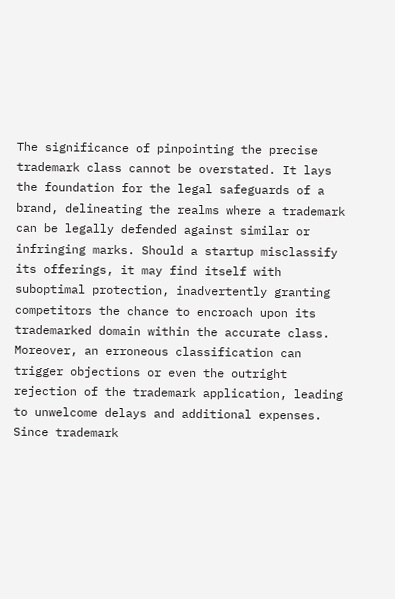The significance of pinpointing the precise trademark class cannot be overstated. It lays the foundation for the legal safeguards of a brand, delineating the realms where a trademark can be legally defended against similar or infringing marks. Should a startup misclassify its offerings, it may find itself with suboptimal protection, inadvertently granting competitors the chance to encroach upon its trademarked domain within the accurate class. Moreover, an erroneous classification can trigger objections or even the outright rejection of the trademark application, leading to unwelcome delays and additional expenses. Since trademark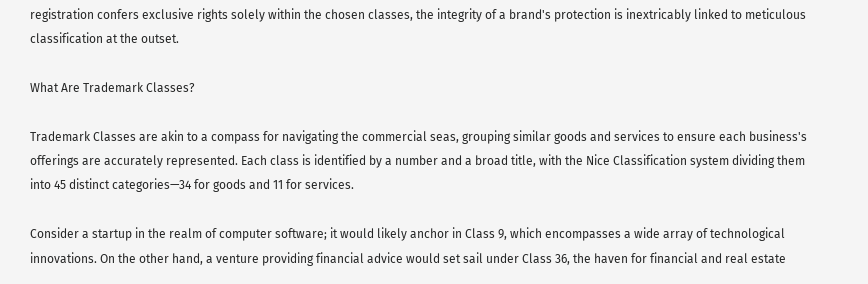registration confers exclusive rights solely within the chosen classes, the integrity of a brand's protection is inextricably linked to meticulous classification at the outset.

What Are Trademark Classes?

Trademark Classes are akin to a compass for navigating the commercial seas, grouping similar goods and services to ensure each business's offerings are accurately represented. Each class is identified by a number and a broad title, with the Nice Classification system dividing them into 45 distinct categories—34 for goods and 11 for services.

Consider a startup in the realm of computer software; it would likely anchor in Class 9, which encompasses a wide array of technological innovations. On the other hand, a venture providing financial advice would set sail under Class 36, the haven for financial and real estate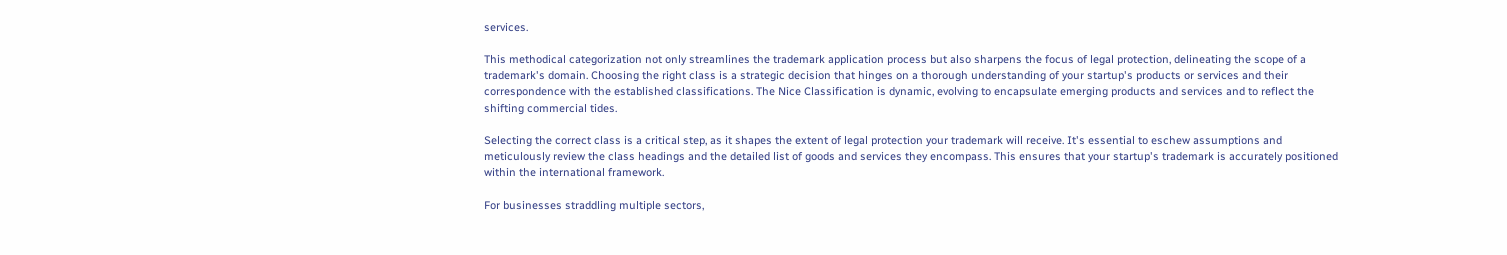services.

This methodical categorization not only streamlines the trademark application process but also sharpens the focus of legal protection, delineating the scope of a trademark's domain. Choosing the right class is a strategic decision that hinges on a thorough understanding of your startup's products or services and their correspondence with the established classifications. The Nice Classification is dynamic, evolving to encapsulate emerging products and services and to reflect the shifting commercial tides.

Selecting the correct class is a critical step, as it shapes the extent of legal protection your trademark will receive. It's essential to eschew assumptions and meticulously review the class headings and the detailed list of goods and services they encompass. This ensures that your startup's trademark is accurately positioned within the international framework.

For businesses straddling multiple sectors,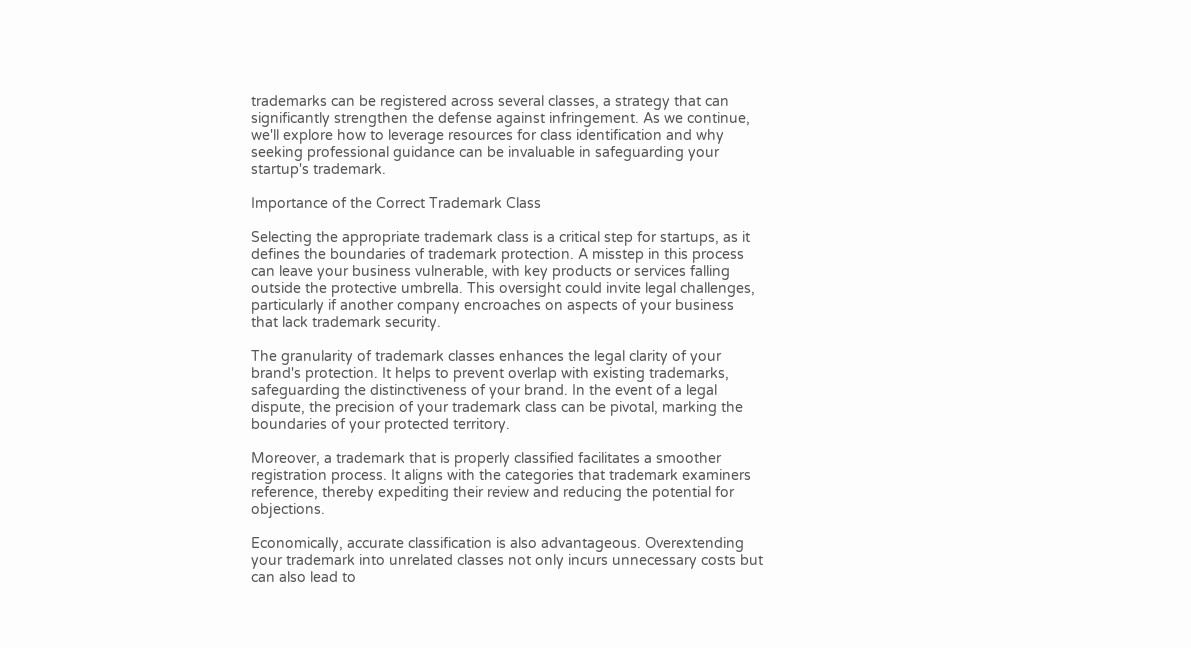trademarks can be registered across several classes, a strategy that can significantly strengthen the defense against infringement. As we continue, we'll explore how to leverage resources for class identification and why seeking professional guidance can be invaluable in safeguarding your startup's trademark.

Importance of the Correct Trademark Class

Selecting the appropriate trademark class is a critical step for startups, as it defines the boundaries of trademark protection. A misstep in this process can leave your business vulnerable, with key products or services falling outside the protective umbrella. This oversight could invite legal challenges, particularly if another company encroaches on aspects of your business that lack trademark security.

The granularity of trademark classes enhances the legal clarity of your brand's protection. It helps to prevent overlap with existing trademarks, safeguarding the distinctiveness of your brand. In the event of a legal dispute, the precision of your trademark class can be pivotal, marking the boundaries of your protected territory.

Moreover, a trademark that is properly classified facilitates a smoother registration process. It aligns with the categories that trademark examiners reference, thereby expediting their review and reducing the potential for objections.

Economically, accurate classification is also advantageous. Overextending your trademark into unrelated classes not only incurs unnecessary costs but can also lead to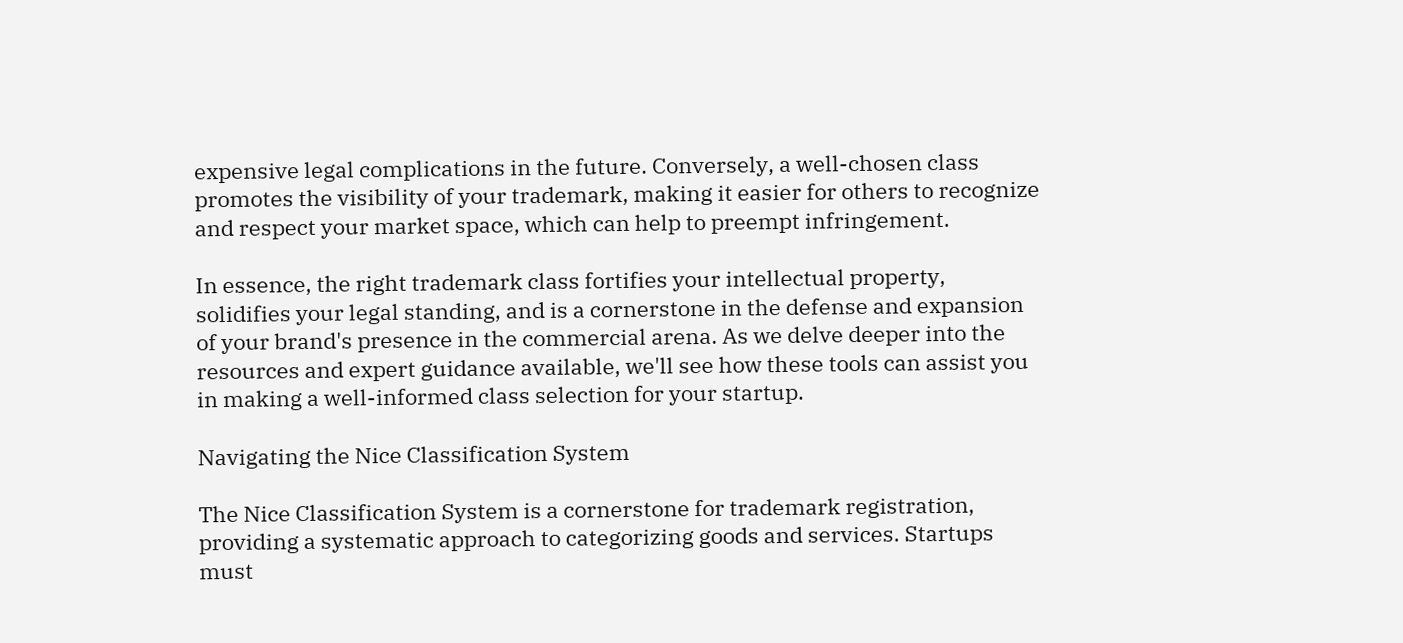expensive legal complications in the future. Conversely, a well-chosen class promotes the visibility of your trademark, making it easier for others to recognize and respect your market space, which can help to preempt infringement.

In essence, the right trademark class fortifies your intellectual property, solidifies your legal standing, and is a cornerstone in the defense and expansion of your brand's presence in the commercial arena. As we delve deeper into the resources and expert guidance available, we'll see how these tools can assist you in making a well-informed class selection for your startup.

Navigating the Nice Classification System

The Nice Classification System is a cornerstone for trademark registration, providing a systematic approach to categorizing goods and services. Startups must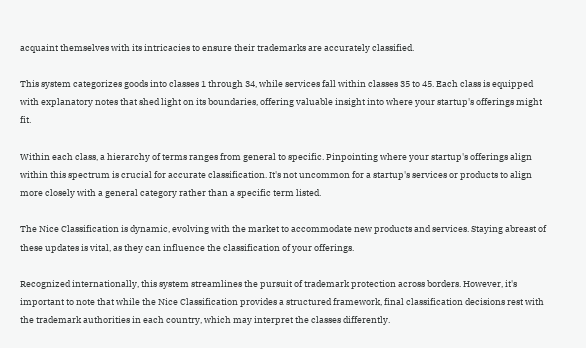acquaint themselves with its intricacies to ensure their trademarks are accurately classified.

This system categorizes goods into classes 1 through 34, while services fall within classes 35 to 45. Each class is equipped with explanatory notes that shed light on its boundaries, offering valuable insight into where your startup's offerings might fit.

Within each class, a hierarchy of terms ranges from general to specific. Pinpointing where your startup's offerings align within this spectrum is crucial for accurate classification. It's not uncommon for a startup's services or products to align more closely with a general category rather than a specific term listed.

The Nice Classification is dynamic, evolving with the market to accommodate new products and services. Staying abreast of these updates is vital, as they can influence the classification of your offerings.

Recognized internationally, this system streamlines the pursuit of trademark protection across borders. However, it's important to note that while the Nice Classification provides a structured framework, final classification decisions rest with the trademark authorities in each country, which may interpret the classes differently.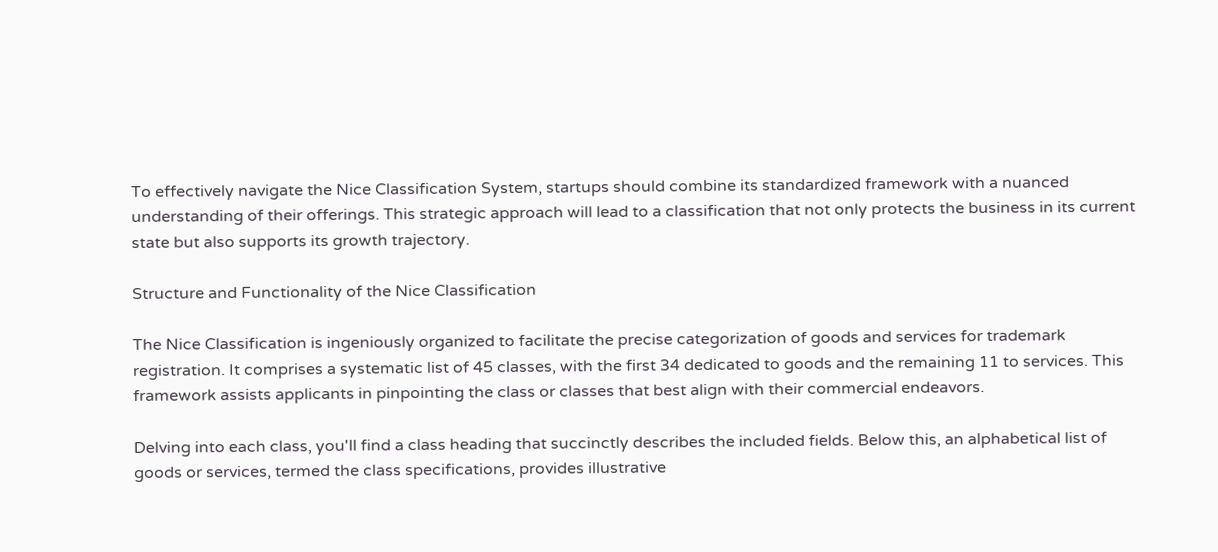To effectively navigate the Nice Classification System, startups should combine its standardized framework with a nuanced understanding of their offerings. This strategic approach will lead to a classification that not only protects the business in its current state but also supports its growth trajectory.

Structure and Functionality of the Nice Classification

The Nice Classification is ingeniously organized to facilitate the precise categorization of goods and services for trademark registration. It comprises a systematic list of 45 classes, with the first 34 dedicated to goods and the remaining 11 to services. This framework assists applicants in pinpointing the class or classes that best align with their commercial endeavors.

Delving into each class, you'll find a class heading that succinctly describes the included fields. Below this, an alphabetical list of goods or services, termed the class specifications, provides illustrative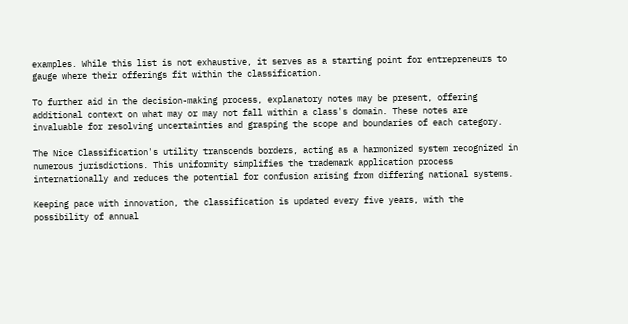examples. While this list is not exhaustive, it serves as a starting point for entrepreneurs to gauge where their offerings fit within the classification.

To further aid in the decision-making process, explanatory notes may be present, offering additional context on what may or may not fall within a class's domain. These notes are invaluable for resolving uncertainties and grasping the scope and boundaries of each category.

The Nice Classification's utility transcends borders, acting as a harmonized system recognized in numerous jurisdictions. This uniformity simplifies the trademark application process internationally and reduces the potential for confusion arising from differing national systems.

Keeping pace with innovation, the classification is updated every five years, with the possibility of annual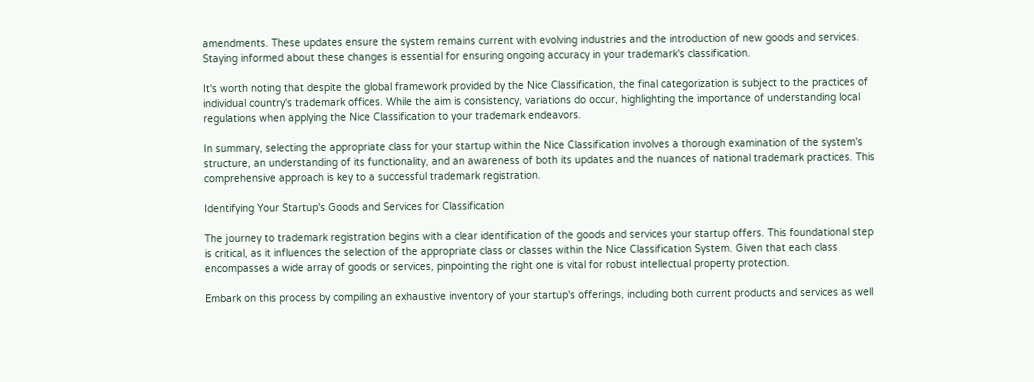amendments. These updates ensure the system remains current with evolving industries and the introduction of new goods and services. Staying informed about these changes is essential for ensuring ongoing accuracy in your trademark's classification.

It's worth noting that despite the global framework provided by the Nice Classification, the final categorization is subject to the practices of individual country's trademark offices. While the aim is consistency, variations do occur, highlighting the importance of understanding local regulations when applying the Nice Classification to your trademark endeavors.

In summary, selecting the appropriate class for your startup within the Nice Classification involves a thorough examination of the system's structure, an understanding of its functionality, and an awareness of both its updates and the nuances of national trademark practices. This comprehensive approach is key to a successful trademark registration.

Identifying Your Startup's Goods and Services for Classification

The journey to trademark registration begins with a clear identification of the goods and services your startup offers. This foundational step is critical, as it influences the selection of the appropriate class or classes within the Nice Classification System. Given that each class encompasses a wide array of goods or services, pinpointing the right one is vital for robust intellectual property protection.

Embark on this process by compiling an exhaustive inventory of your startup's offerings, including both current products and services as well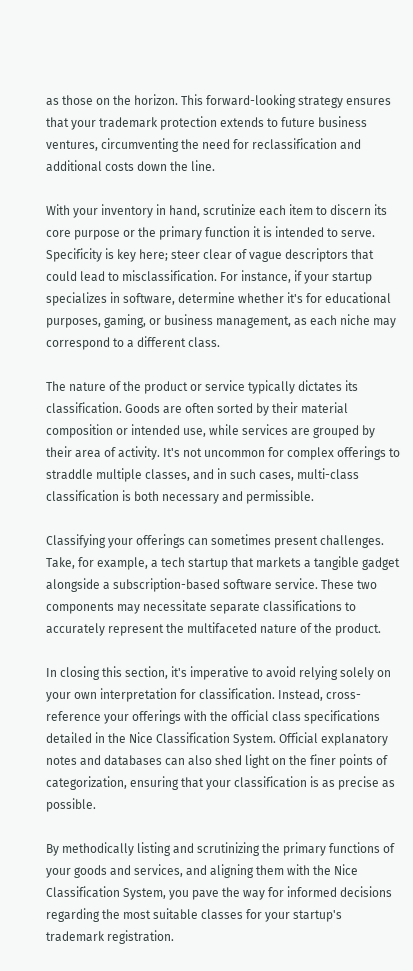as those on the horizon. This forward-looking strategy ensures that your trademark protection extends to future business ventures, circumventing the need for reclassification and additional costs down the line.

With your inventory in hand, scrutinize each item to discern its core purpose or the primary function it is intended to serve. Specificity is key here; steer clear of vague descriptors that could lead to misclassification. For instance, if your startup specializes in software, determine whether it's for educational purposes, gaming, or business management, as each niche may correspond to a different class.

The nature of the product or service typically dictates its classification. Goods are often sorted by their material composition or intended use, while services are grouped by their area of activity. It's not uncommon for complex offerings to straddle multiple classes, and in such cases, multi-class classification is both necessary and permissible.

Classifying your offerings can sometimes present challenges. Take, for example, a tech startup that markets a tangible gadget alongside a subscription-based software service. These two components may necessitate separate classifications to accurately represent the multifaceted nature of the product.

In closing this section, it's imperative to avoid relying solely on your own interpretation for classification. Instead, cross-reference your offerings with the official class specifications detailed in the Nice Classification System. Official explanatory notes and databases can also shed light on the finer points of categorization, ensuring that your classification is as precise as possible.

By methodically listing and scrutinizing the primary functions of your goods and services, and aligning them with the Nice Classification System, you pave the way for informed decisions regarding the most suitable classes for your startup's trademark registration.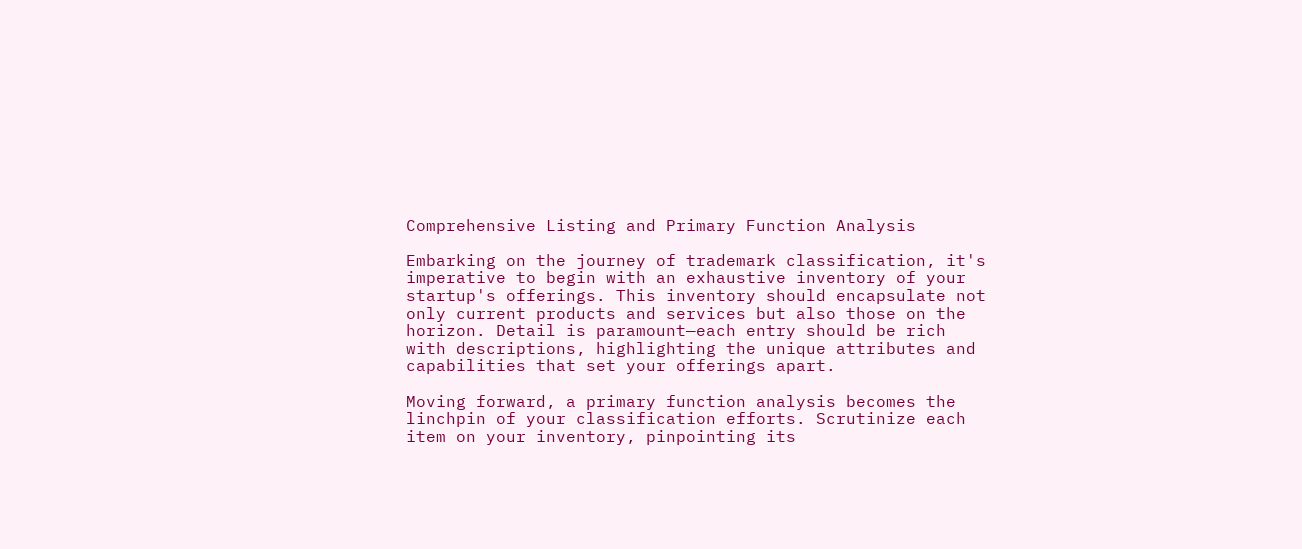Comprehensive Listing and Primary Function Analysis

Embarking on the journey of trademark classification, it's imperative to begin with an exhaustive inventory of your startup's offerings. This inventory should encapsulate not only current products and services but also those on the horizon. Detail is paramount—each entry should be rich with descriptions, highlighting the unique attributes and capabilities that set your offerings apart.

Moving forward, a primary function analysis becomes the linchpin of your classification efforts. Scrutinize each item on your inventory, pinpointing its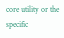core utility or the specific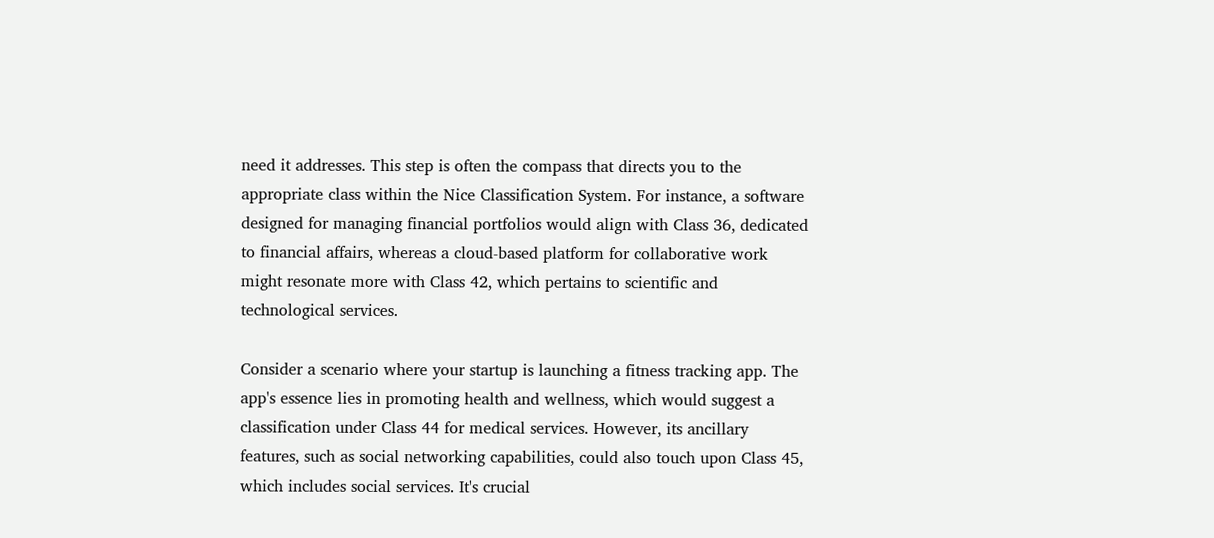need it addresses. This step is often the compass that directs you to the appropriate class within the Nice Classification System. For instance, a software designed for managing financial portfolios would align with Class 36, dedicated to financial affairs, whereas a cloud-based platform for collaborative work might resonate more with Class 42, which pertains to scientific and technological services.

Consider a scenario where your startup is launching a fitness tracking app. The app's essence lies in promoting health and wellness, which would suggest a classification under Class 44 for medical services. However, its ancillary features, such as social networking capabilities, could also touch upon Class 45, which includes social services. It's crucial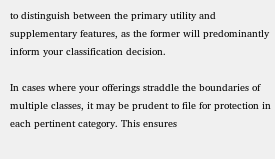to distinguish between the primary utility and supplementary features, as the former will predominantly inform your classification decision.

In cases where your offerings straddle the boundaries of multiple classes, it may be prudent to file for protection in each pertinent category. This ensures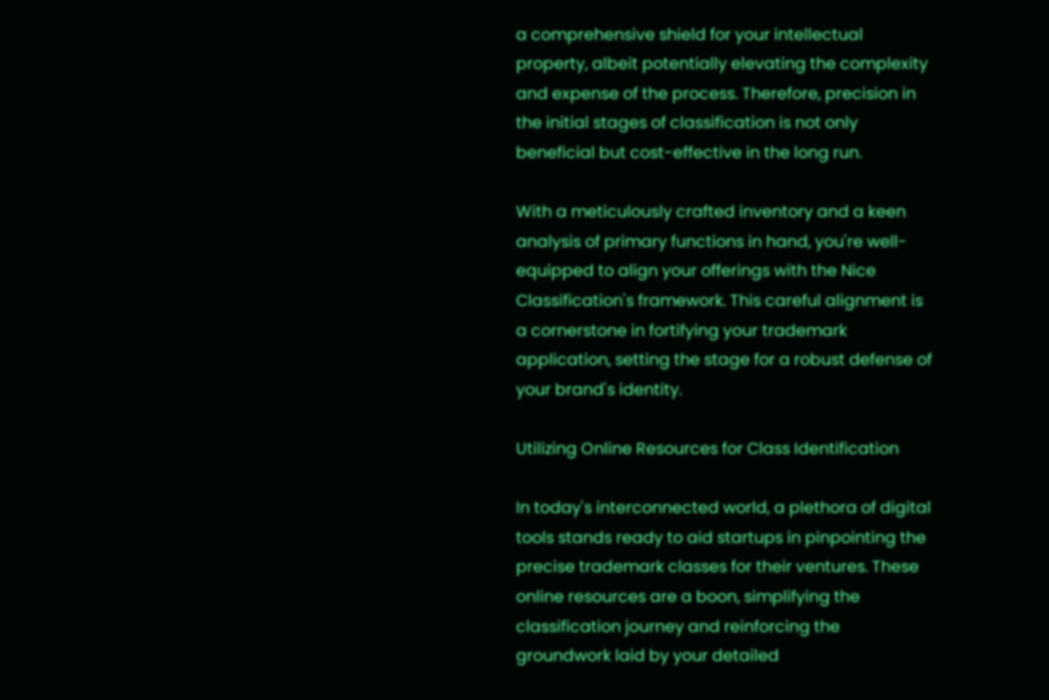a comprehensive shield for your intellectual property, albeit potentially elevating the complexity and expense of the process. Therefore, precision in the initial stages of classification is not only beneficial but cost-effective in the long run.

With a meticulously crafted inventory and a keen analysis of primary functions in hand, you're well-equipped to align your offerings with the Nice Classification's framework. This careful alignment is a cornerstone in fortifying your trademark application, setting the stage for a robust defense of your brand's identity.

Utilizing Online Resources for Class Identification

In today's interconnected world, a plethora of digital tools stands ready to aid startups in pinpointing the precise trademark classes for their ventures. These online resources are a boon, simplifying the classification journey and reinforcing the groundwork laid by your detailed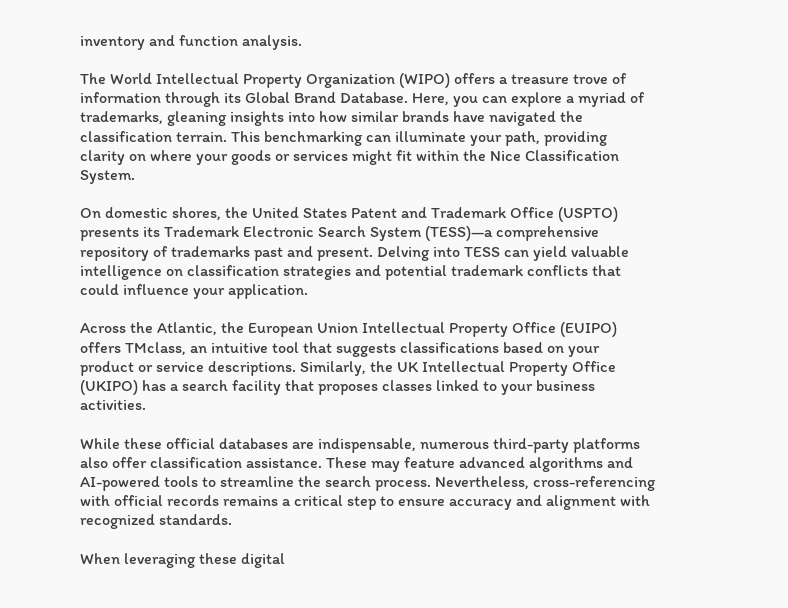inventory and function analysis.

The World Intellectual Property Organization (WIPO) offers a treasure trove of information through its Global Brand Database. Here, you can explore a myriad of trademarks, gleaning insights into how similar brands have navigated the classification terrain. This benchmarking can illuminate your path, providing clarity on where your goods or services might fit within the Nice Classification System.

On domestic shores, the United States Patent and Trademark Office (USPTO) presents its Trademark Electronic Search System (TESS)—a comprehensive repository of trademarks past and present. Delving into TESS can yield valuable intelligence on classification strategies and potential trademark conflicts that could influence your application.

Across the Atlantic, the European Union Intellectual Property Office (EUIPO) offers TMclass, an intuitive tool that suggests classifications based on your product or service descriptions. Similarly, the UK Intellectual Property Office (UKIPO) has a search facility that proposes classes linked to your business activities.

While these official databases are indispensable, numerous third-party platforms also offer classification assistance. These may feature advanced algorithms and AI-powered tools to streamline the search process. Nevertheless, cross-referencing with official records remains a critical step to ensure accuracy and alignment with recognized standards.

When leveraging these digital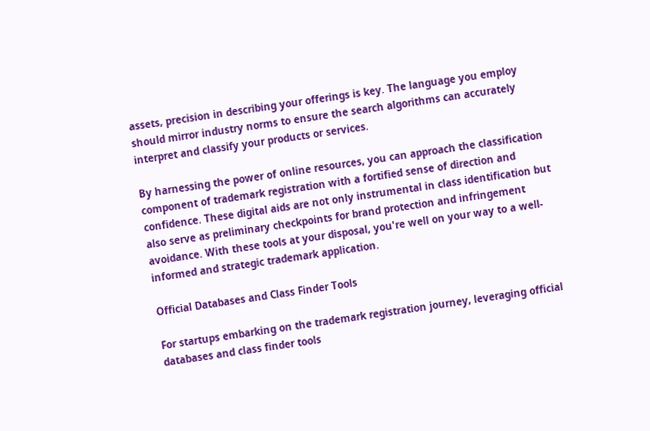assets, precision in describing your offerings is key. The language you employ should mirror industry norms to ensure the search algorithms can accurately interpret and classify your products or services.

By harnessing the power of online resources, you can approach the classification component of trademark registration with a fortified sense of direction and confidence. These digital aids are not only instrumental in class identification but also serve as preliminary checkpoints for brand protection and infringement avoidance. With these tools at your disposal, you're well on your way to a well-informed and strategic trademark application.

Official Databases and Class Finder Tools

For startups embarking on the trademark registration journey, leveraging official databases and class finder tools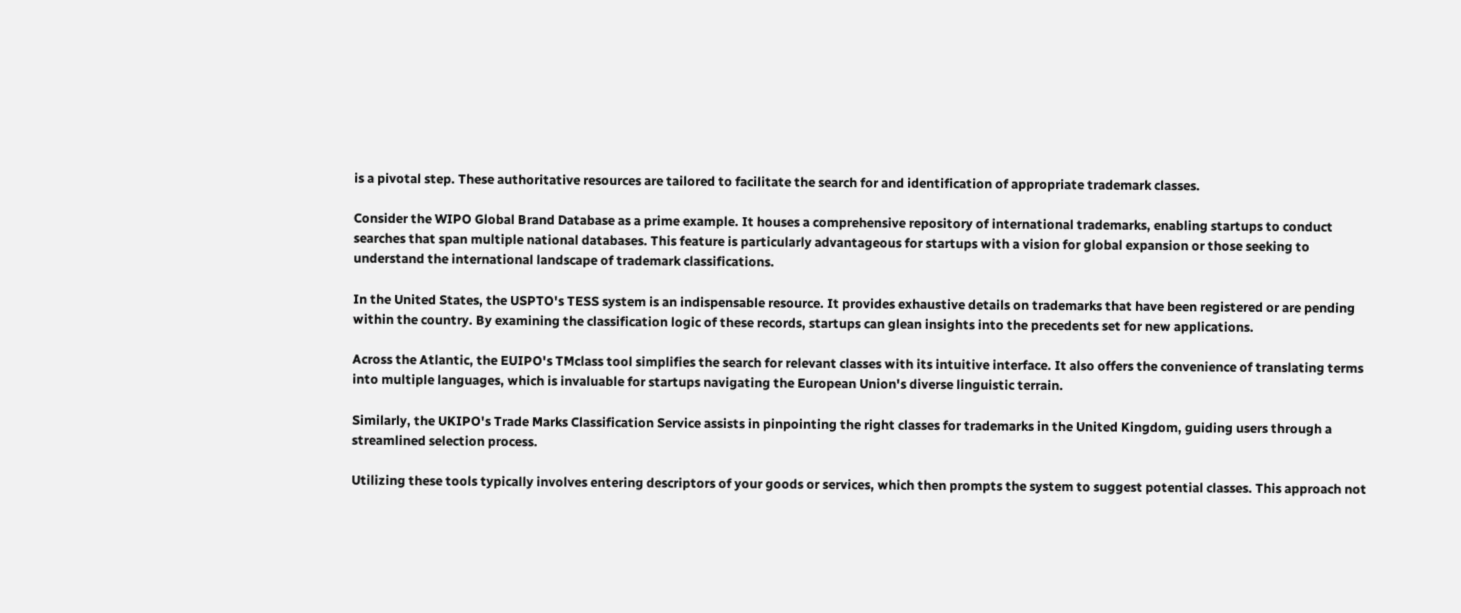is a pivotal step. These authoritative resources are tailored to facilitate the search for and identification of appropriate trademark classes.

Consider the WIPO Global Brand Database as a prime example. It houses a comprehensive repository of international trademarks, enabling startups to conduct searches that span multiple national databases. This feature is particularly advantageous for startups with a vision for global expansion or those seeking to understand the international landscape of trademark classifications.

In the United States, the USPTO's TESS system is an indispensable resource. It provides exhaustive details on trademarks that have been registered or are pending within the country. By examining the classification logic of these records, startups can glean insights into the precedents set for new applications.

Across the Atlantic, the EUIPO's TMclass tool simplifies the search for relevant classes with its intuitive interface. It also offers the convenience of translating terms into multiple languages, which is invaluable for startups navigating the European Union's diverse linguistic terrain.

Similarly, the UKIPO's Trade Marks Classification Service assists in pinpointing the right classes for trademarks in the United Kingdom, guiding users through a streamlined selection process.

Utilizing these tools typically involves entering descriptors of your goods or services, which then prompts the system to suggest potential classes. This approach not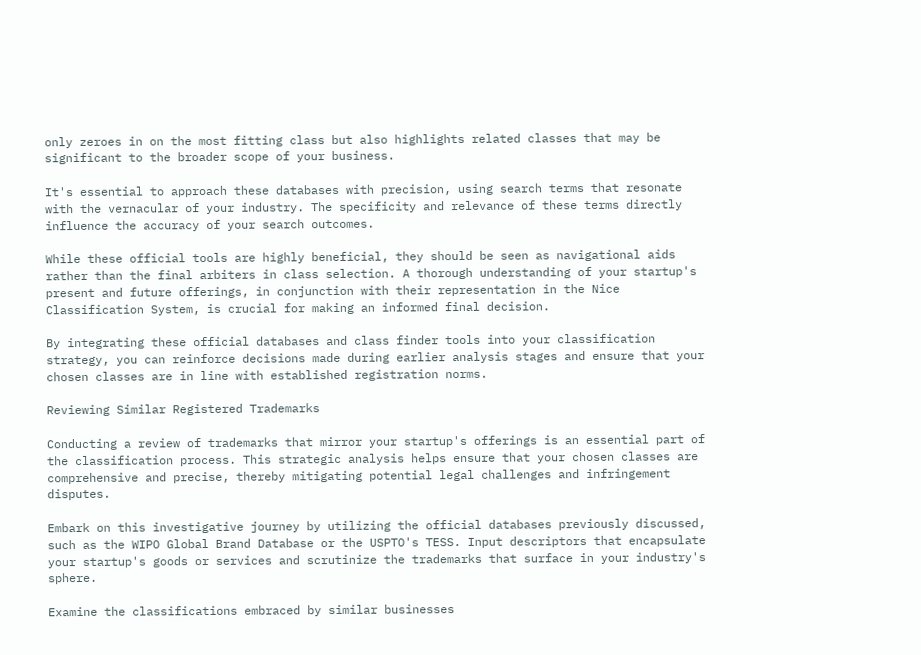only zeroes in on the most fitting class but also highlights related classes that may be significant to the broader scope of your business.

It's essential to approach these databases with precision, using search terms that resonate with the vernacular of your industry. The specificity and relevance of these terms directly influence the accuracy of your search outcomes.

While these official tools are highly beneficial, they should be seen as navigational aids rather than the final arbiters in class selection. A thorough understanding of your startup's present and future offerings, in conjunction with their representation in the Nice Classification System, is crucial for making an informed final decision.

By integrating these official databases and class finder tools into your classification strategy, you can reinforce decisions made during earlier analysis stages and ensure that your chosen classes are in line with established registration norms.

Reviewing Similar Registered Trademarks

Conducting a review of trademarks that mirror your startup's offerings is an essential part of the classification process. This strategic analysis helps ensure that your chosen classes are comprehensive and precise, thereby mitigating potential legal challenges and infringement disputes.

Embark on this investigative journey by utilizing the official databases previously discussed, such as the WIPO Global Brand Database or the USPTO's TESS. Input descriptors that encapsulate your startup's goods or services and scrutinize the trademarks that surface in your industry's sphere.

Examine the classifications embraced by similar businesses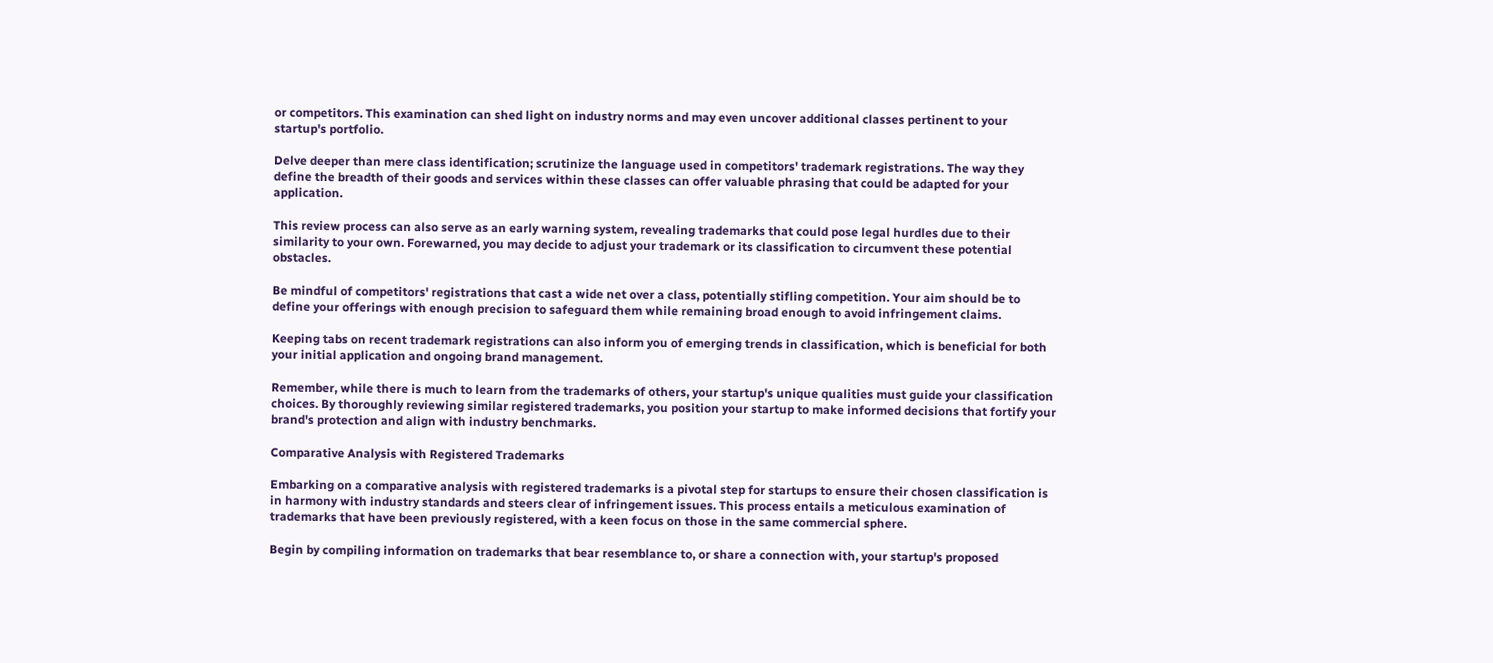or competitors. This examination can shed light on industry norms and may even uncover additional classes pertinent to your startup's portfolio.

Delve deeper than mere class identification; scrutinize the language used in competitors' trademark registrations. The way they define the breadth of their goods and services within these classes can offer valuable phrasing that could be adapted for your application.

This review process can also serve as an early warning system, revealing trademarks that could pose legal hurdles due to their similarity to your own. Forewarned, you may decide to adjust your trademark or its classification to circumvent these potential obstacles.

Be mindful of competitors' registrations that cast a wide net over a class, potentially stifling competition. Your aim should be to define your offerings with enough precision to safeguard them while remaining broad enough to avoid infringement claims.

Keeping tabs on recent trademark registrations can also inform you of emerging trends in classification, which is beneficial for both your initial application and ongoing brand management.

Remember, while there is much to learn from the trademarks of others, your startup's unique qualities must guide your classification choices. By thoroughly reviewing similar registered trademarks, you position your startup to make informed decisions that fortify your brand's protection and align with industry benchmarks.

Comparative Analysis with Registered Trademarks

Embarking on a comparative analysis with registered trademarks is a pivotal step for startups to ensure their chosen classification is in harmony with industry standards and steers clear of infringement issues. This process entails a meticulous examination of trademarks that have been previously registered, with a keen focus on those in the same commercial sphere.

Begin by compiling information on trademarks that bear resemblance to, or share a connection with, your startup's proposed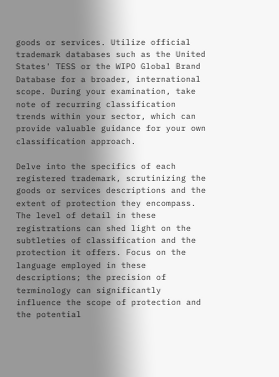goods or services. Utilize official trademark databases such as the United States' TESS or the WIPO Global Brand Database for a broader, international scope. During your examination, take note of recurring classification trends within your sector, which can provide valuable guidance for your own classification approach.

Delve into the specifics of each registered trademark, scrutinizing the goods or services descriptions and the extent of protection they encompass. The level of detail in these registrations can shed light on the subtleties of classification and the protection it offers. Focus on the language employed in these descriptions; the precision of terminology can significantly influence the scope of protection and the potential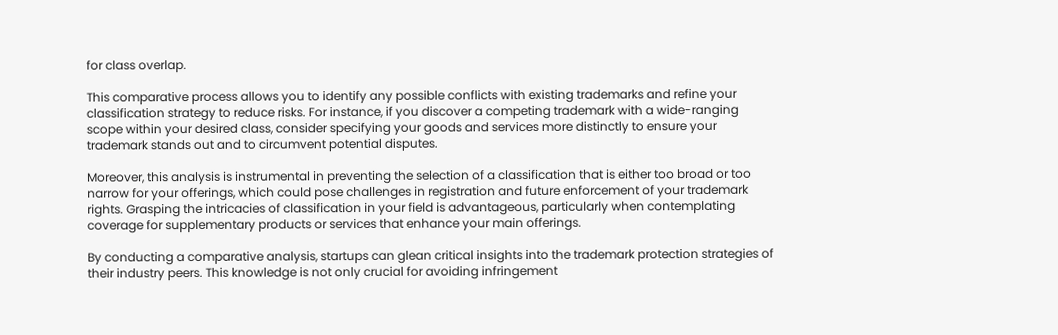for class overlap.

This comparative process allows you to identify any possible conflicts with existing trademarks and refine your classification strategy to reduce risks. For instance, if you discover a competing trademark with a wide-ranging scope within your desired class, consider specifying your goods and services more distinctly to ensure your trademark stands out and to circumvent potential disputes.

Moreover, this analysis is instrumental in preventing the selection of a classification that is either too broad or too narrow for your offerings, which could pose challenges in registration and future enforcement of your trademark rights. Grasping the intricacies of classification in your field is advantageous, particularly when contemplating coverage for supplementary products or services that enhance your main offerings.

By conducting a comparative analysis, startups can glean critical insights into the trademark protection strategies of their industry peers. This knowledge is not only crucial for avoiding infringement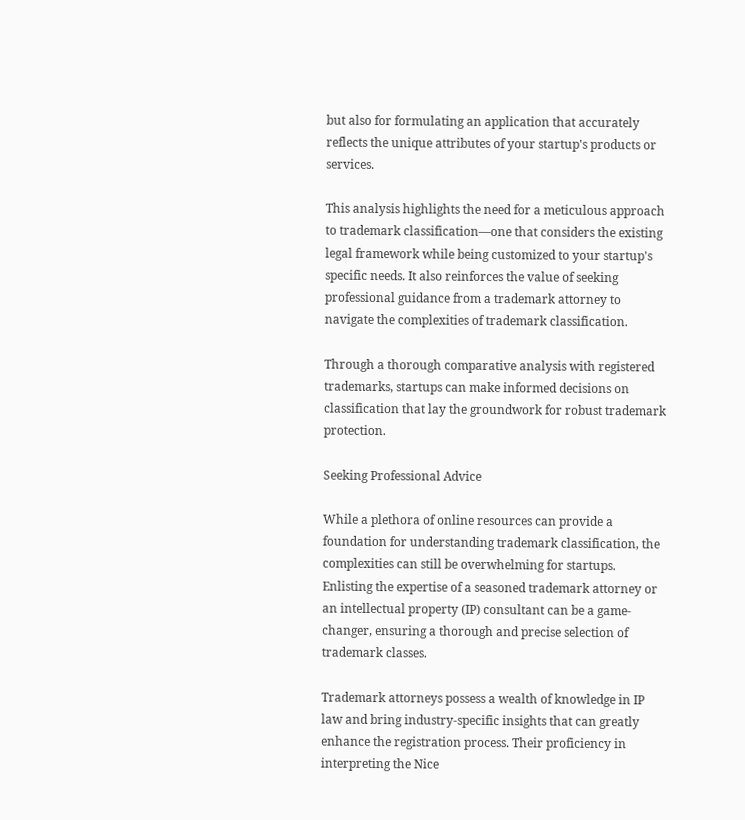but also for formulating an application that accurately reflects the unique attributes of your startup's products or services.

This analysis highlights the need for a meticulous approach to trademark classification—one that considers the existing legal framework while being customized to your startup's specific needs. It also reinforces the value of seeking professional guidance from a trademark attorney to navigate the complexities of trademark classification.

Through a thorough comparative analysis with registered trademarks, startups can make informed decisions on classification that lay the groundwork for robust trademark protection.

Seeking Professional Advice

While a plethora of online resources can provide a foundation for understanding trademark classification, the complexities can still be overwhelming for startups. Enlisting the expertise of a seasoned trademark attorney or an intellectual property (IP) consultant can be a game-changer, ensuring a thorough and precise selection of trademark classes.

Trademark attorneys possess a wealth of knowledge in IP law and bring industry-specific insights that can greatly enhance the registration process. Their proficiency in interpreting the Nice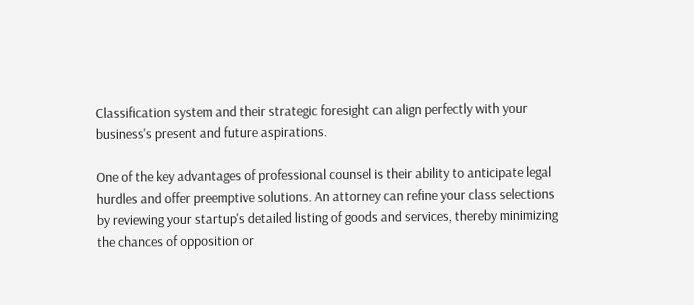Classification system and their strategic foresight can align perfectly with your business's present and future aspirations.

One of the key advantages of professional counsel is their ability to anticipate legal hurdles and offer preemptive solutions. An attorney can refine your class selections by reviewing your startup's detailed listing of goods and services, thereby minimizing the chances of opposition or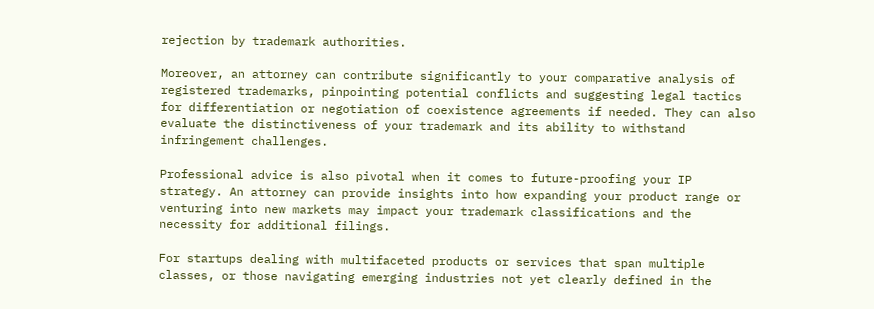rejection by trademark authorities.

Moreover, an attorney can contribute significantly to your comparative analysis of registered trademarks, pinpointing potential conflicts and suggesting legal tactics for differentiation or negotiation of coexistence agreements if needed. They can also evaluate the distinctiveness of your trademark and its ability to withstand infringement challenges.

Professional advice is also pivotal when it comes to future-proofing your IP strategy. An attorney can provide insights into how expanding your product range or venturing into new markets may impact your trademark classifications and the necessity for additional filings.

For startups dealing with multifaceted products or services that span multiple classes, or those navigating emerging industries not yet clearly defined in the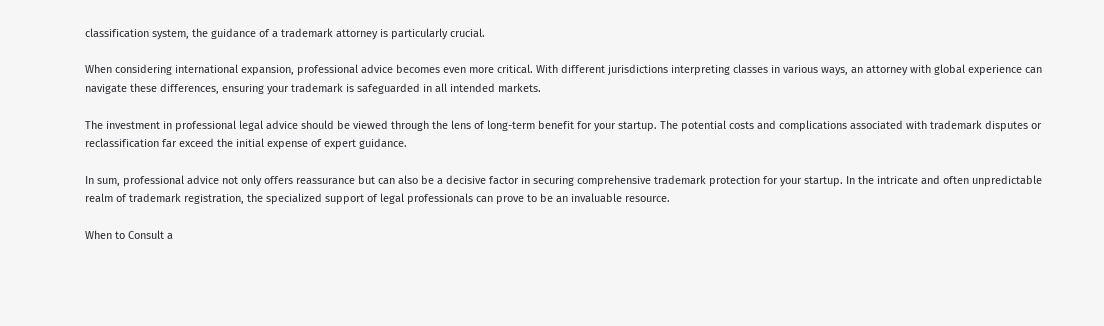classification system, the guidance of a trademark attorney is particularly crucial.

When considering international expansion, professional advice becomes even more critical. With different jurisdictions interpreting classes in various ways, an attorney with global experience can navigate these differences, ensuring your trademark is safeguarded in all intended markets.

The investment in professional legal advice should be viewed through the lens of long-term benefit for your startup. The potential costs and complications associated with trademark disputes or reclassification far exceed the initial expense of expert guidance.

In sum, professional advice not only offers reassurance but can also be a decisive factor in securing comprehensive trademark protection for your startup. In the intricate and often unpredictable realm of trademark registration, the specialized support of legal professionals can prove to be an invaluable resource.

When to Consult a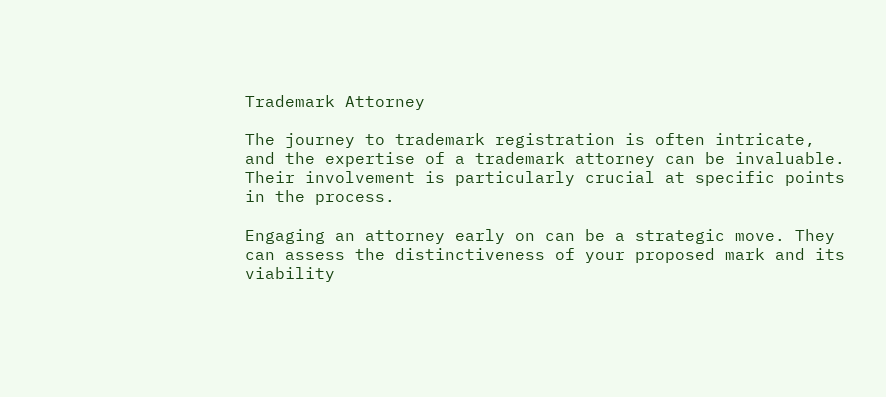Trademark Attorney

The journey to trademark registration is often intricate, and the expertise of a trademark attorney can be invaluable. Their involvement is particularly crucial at specific points in the process.

Engaging an attorney early on can be a strategic move. They can assess the distinctiveness of your proposed mark and its viability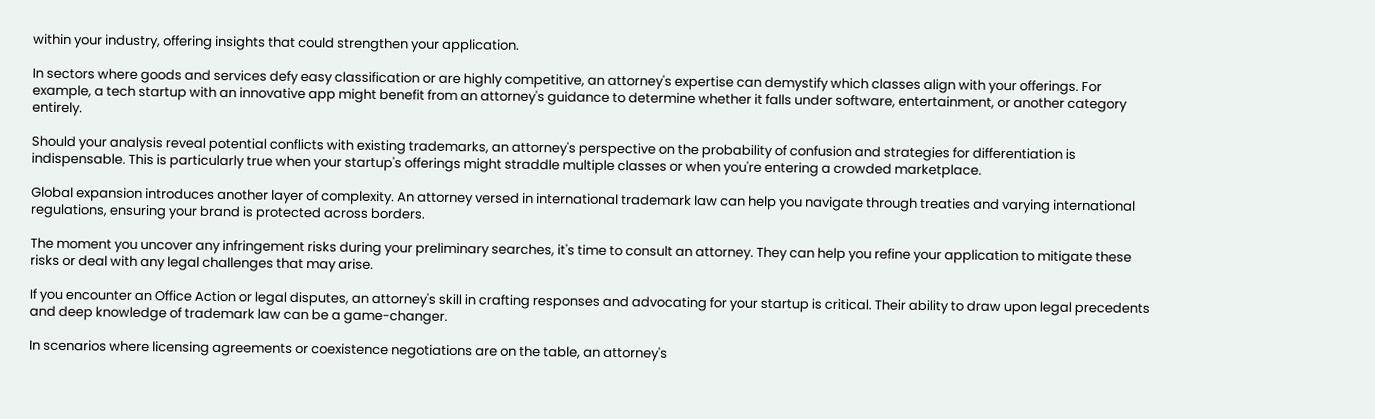within your industry, offering insights that could strengthen your application.

In sectors where goods and services defy easy classification or are highly competitive, an attorney's expertise can demystify which classes align with your offerings. For example, a tech startup with an innovative app might benefit from an attorney's guidance to determine whether it falls under software, entertainment, or another category entirely.

Should your analysis reveal potential conflicts with existing trademarks, an attorney's perspective on the probability of confusion and strategies for differentiation is indispensable. This is particularly true when your startup's offerings might straddle multiple classes or when you're entering a crowded marketplace.

Global expansion introduces another layer of complexity. An attorney versed in international trademark law can help you navigate through treaties and varying international regulations, ensuring your brand is protected across borders.

The moment you uncover any infringement risks during your preliminary searches, it's time to consult an attorney. They can help you refine your application to mitigate these risks or deal with any legal challenges that may arise.

If you encounter an Office Action or legal disputes, an attorney's skill in crafting responses and advocating for your startup is critical. Their ability to draw upon legal precedents and deep knowledge of trademark law can be a game-changer.

In scenarios where licensing agreements or coexistence negotiations are on the table, an attorney's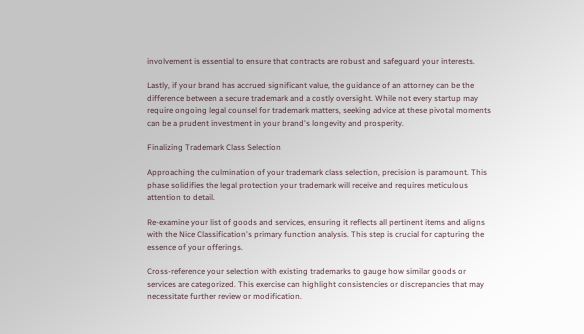involvement is essential to ensure that contracts are robust and safeguard your interests.

Lastly, if your brand has accrued significant value, the guidance of an attorney can be the difference between a secure trademark and a costly oversight. While not every startup may require ongoing legal counsel for trademark matters, seeking advice at these pivotal moments can be a prudent investment in your brand's longevity and prosperity.

Finalizing Trademark Class Selection

Approaching the culmination of your trademark class selection, precision is paramount. This phase solidifies the legal protection your trademark will receive and requires meticulous attention to detail.

Re-examine your list of goods and services, ensuring it reflects all pertinent items and aligns with the Nice Classification's primary function analysis. This step is crucial for capturing the essence of your offerings.

Cross-reference your selection with existing trademarks to gauge how similar goods or services are categorized. This exercise can highlight consistencies or discrepancies that may necessitate further review or modification.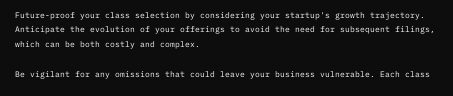Future-proof your class selection by considering your startup's growth trajectory. Anticipate the evolution of your offerings to avoid the need for subsequent filings, which can be both costly and complex.

Be vigilant for any omissions that could leave your business vulnerable. Each class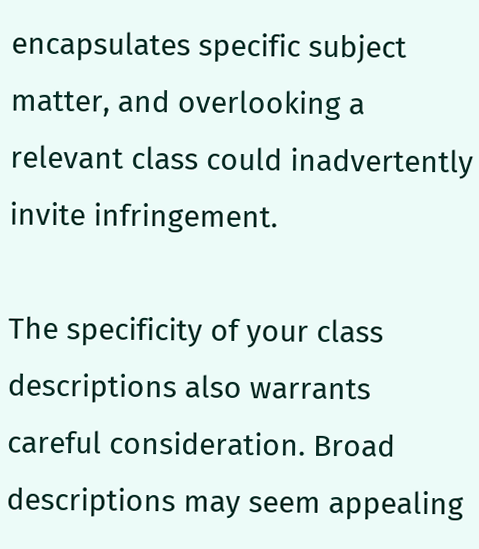encapsulates specific subject matter, and overlooking a relevant class could inadvertently invite infringement.

The specificity of your class descriptions also warrants careful consideration. Broad descriptions may seem appealing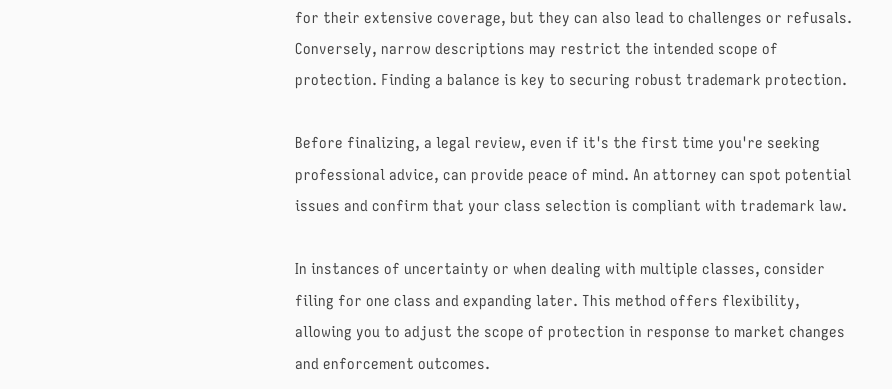for their extensive coverage, but they can also lead to challenges or refusals. Conversely, narrow descriptions may restrict the intended scope of protection. Finding a balance is key to securing robust trademark protection.

Before finalizing, a legal review, even if it's the first time you're seeking professional advice, can provide peace of mind. An attorney can spot potential issues and confirm that your class selection is compliant with trademark law.

In instances of uncertainty or when dealing with multiple classes, consider filing for one class and expanding later. This method offers flexibility, allowing you to adjust the scope of protection in response to market changes and enforcement outcomes.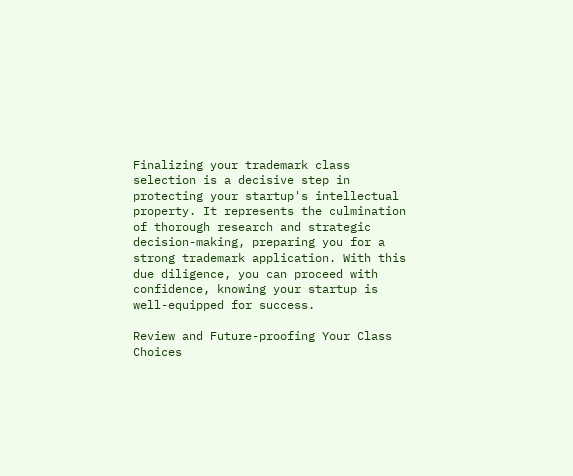Finalizing your trademark class selection is a decisive step in protecting your startup's intellectual property. It represents the culmination of thorough research and strategic decision-making, preparing you for a strong trademark application. With this due diligence, you can proceed with confidence, knowing your startup is well-equipped for success.

Review and Future-proofing Your Class Choices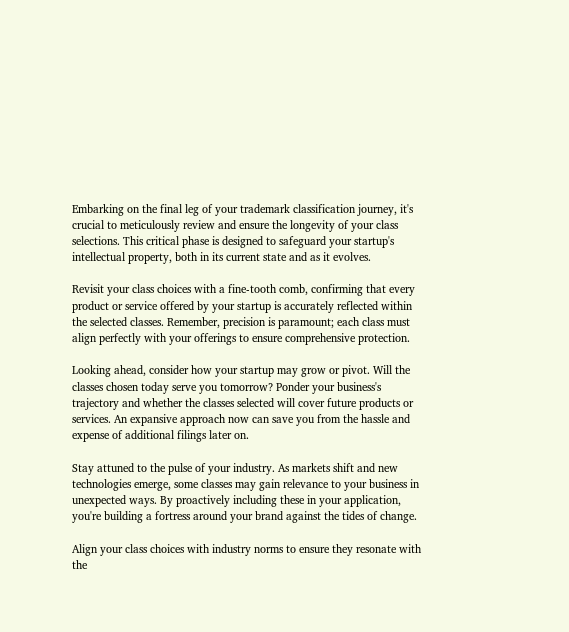Embarking on the final leg of your trademark classification journey, it's crucial to meticulously review and ensure the longevity of your class selections. This critical phase is designed to safeguard your startup's intellectual property, both in its current state and as it evolves.

Revisit your class choices with a fine-tooth comb, confirming that every product or service offered by your startup is accurately reflected within the selected classes. Remember, precision is paramount; each class must align perfectly with your offerings to ensure comprehensive protection.

Looking ahead, consider how your startup may grow or pivot. Will the classes chosen today serve you tomorrow? Ponder your business's trajectory and whether the classes selected will cover future products or services. An expansive approach now can save you from the hassle and expense of additional filings later on.

Stay attuned to the pulse of your industry. As markets shift and new technologies emerge, some classes may gain relevance to your business in unexpected ways. By proactively including these in your application, you're building a fortress around your brand against the tides of change.

Align your class choices with industry norms to ensure they resonate with the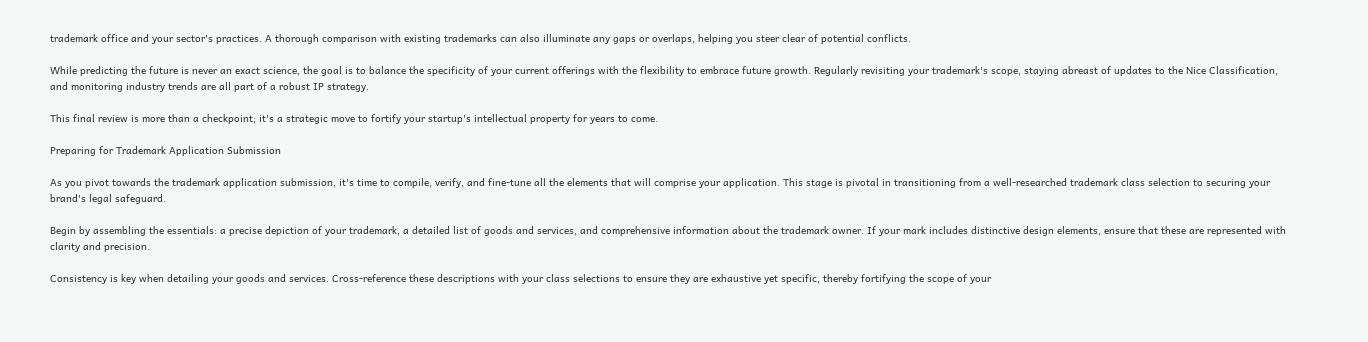trademark office and your sector's practices. A thorough comparison with existing trademarks can also illuminate any gaps or overlaps, helping you steer clear of potential conflicts.

While predicting the future is never an exact science, the goal is to balance the specificity of your current offerings with the flexibility to embrace future growth. Regularly revisiting your trademark's scope, staying abreast of updates to the Nice Classification, and monitoring industry trends are all part of a robust IP strategy.

This final review is more than a checkpoint; it's a strategic move to fortify your startup's intellectual property for years to come.

Preparing for Trademark Application Submission

As you pivot towards the trademark application submission, it's time to compile, verify, and fine-tune all the elements that will comprise your application. This stage is pivotal in transitioning from a well-researched trademark class selection to securing your brand's legal safeguard.

Begin by assembling the essentials: a precise depiction of your trademark, a detailed list of goods and services, and comprehensive information about the trademark owner. If your mark includes distinctive design elements, ensure that these are represented with clarity and precision.

Consistency is key when detailing your goods and services. Cross-reference these descriptions with your class selections to ensure they are exhaustive yet specific, thereby fortifying the scope of your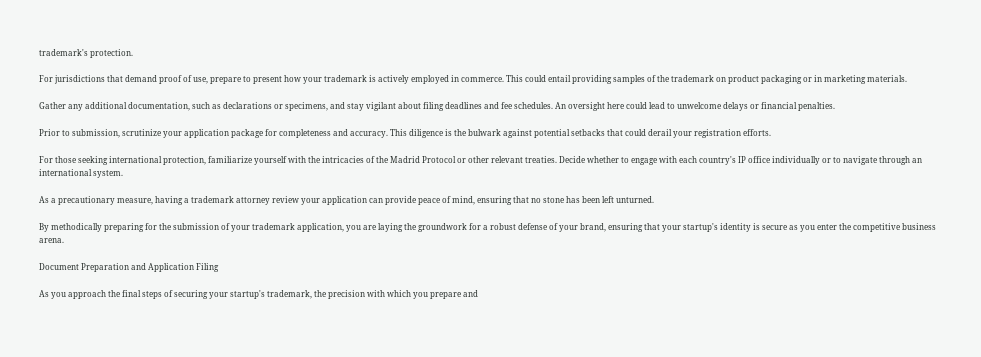trademark's protection.

For jurisdictions that demand proof of use, prepare to present how your trademark is actively employed in commerce. This could entail providing samples of the trademark on product packaging or in marketing materials.

Gather any additional documentation, such as declarations or specimens, and stay vigilant about filing deadlines and fee schedules. An oversight here could lead to unwelcome delays or financial penalties.

Prior to submission, scrutinize your application package for completeness and accuracy. This diligence is the bulwark against potential setbacks that could derail your registration efforts.

For those seeking international protection, familiarize yourself with the intricacies of the Madrid Protocol or other relevant treaties. Decide whether to engage with each country's IP office individually or to navigate through an international system.

As a precautionary measure, having a trademark attorney review your application can provide peace of mind, ensuring that no stone has been left unturned.

By methodically preparing for the submission of your trademark application, you are laying the groundwork for a robust defense of your brand, ensuring that your startup's identity is secure as you enter the competitive business arena.

Document Preparation and Application Filing

As you approach the final steps of securing your startup's trademark, the precision with which you prepare and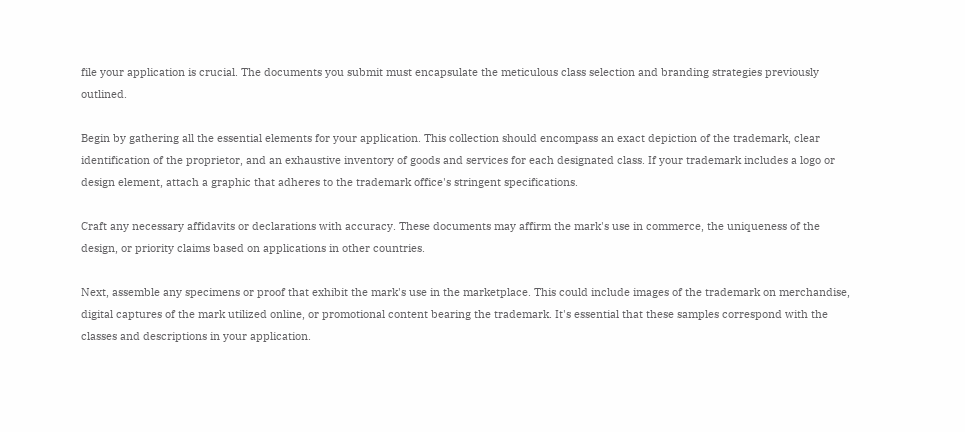file your application is crucial. The documents you submit must encapsulate the meticulous class selection and branding strategies previously outlined.

Begin by gathering all the essential elements for your application. This collection should encompass an exact depiction of the trademark, clear identification of the proprietor, and an exhaustive inventory of goods and services for each designated class. If your trademark includes a logo or design element, attach a graphic that adheres to the trademark office's stringent specifications.

Craft any necessary affidavits or declarations with accuracy. These documents may affirm the mark's use in commerce, the uniqueness of the design, or priority claims based on applications in other countries.

Next, assemble any specimens or proof that exhibit the mark's use in the marketplace. This could include images of the trademark on merchandise, digital captures of the mark utilized online, or promotional content bearing the trademark. It's essential that these samples correspond with the classes and descriptions in your application.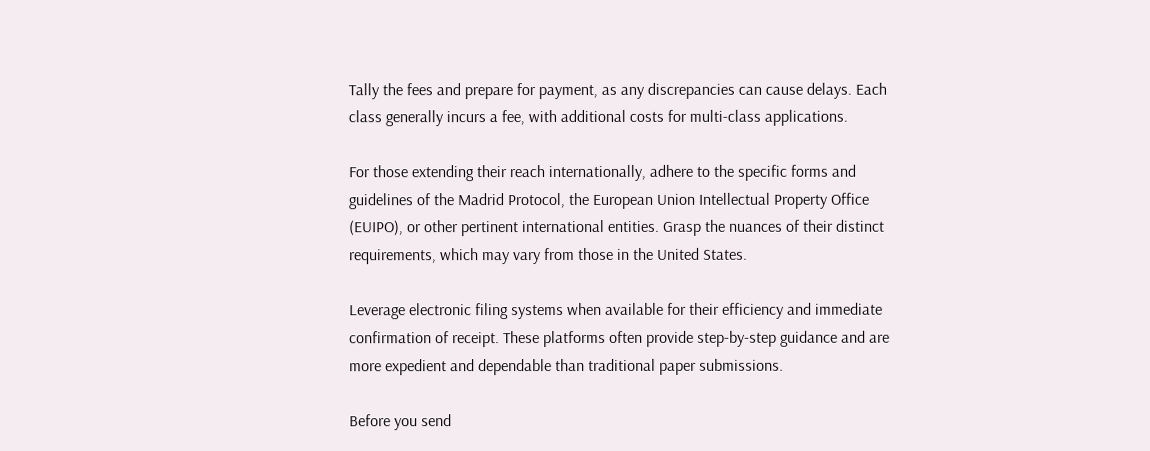Tally the fees and prepare for payment, as any discrepancies can cause delays. Each class generally incurs a fee, with additional costs for multi-class applications.

For those extending their reach internationally, adhere to the specific forms and guidelines of the Madrid Protocol, the European Union Intellectual Property Office (EUIPO), or other pertinent international entities. Grasp the nuances of their distinct requirements, which may vary from those in the United States.

Leverage electronic filing systems when available for their efficiency and immediate confirmation of receipt. These platforms often provide step-by-step guidance and are more expedient and dependable than traditional paper submissions.

Before you send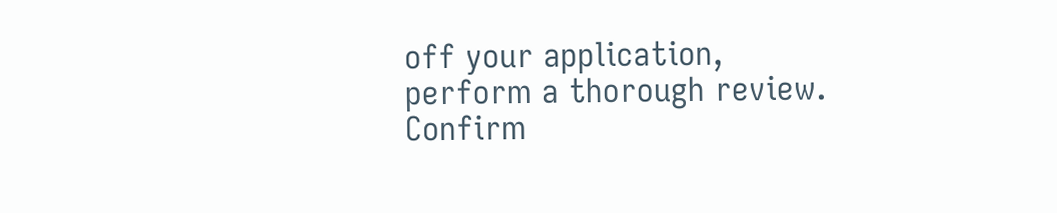off your application, perform a thorough review. Confirm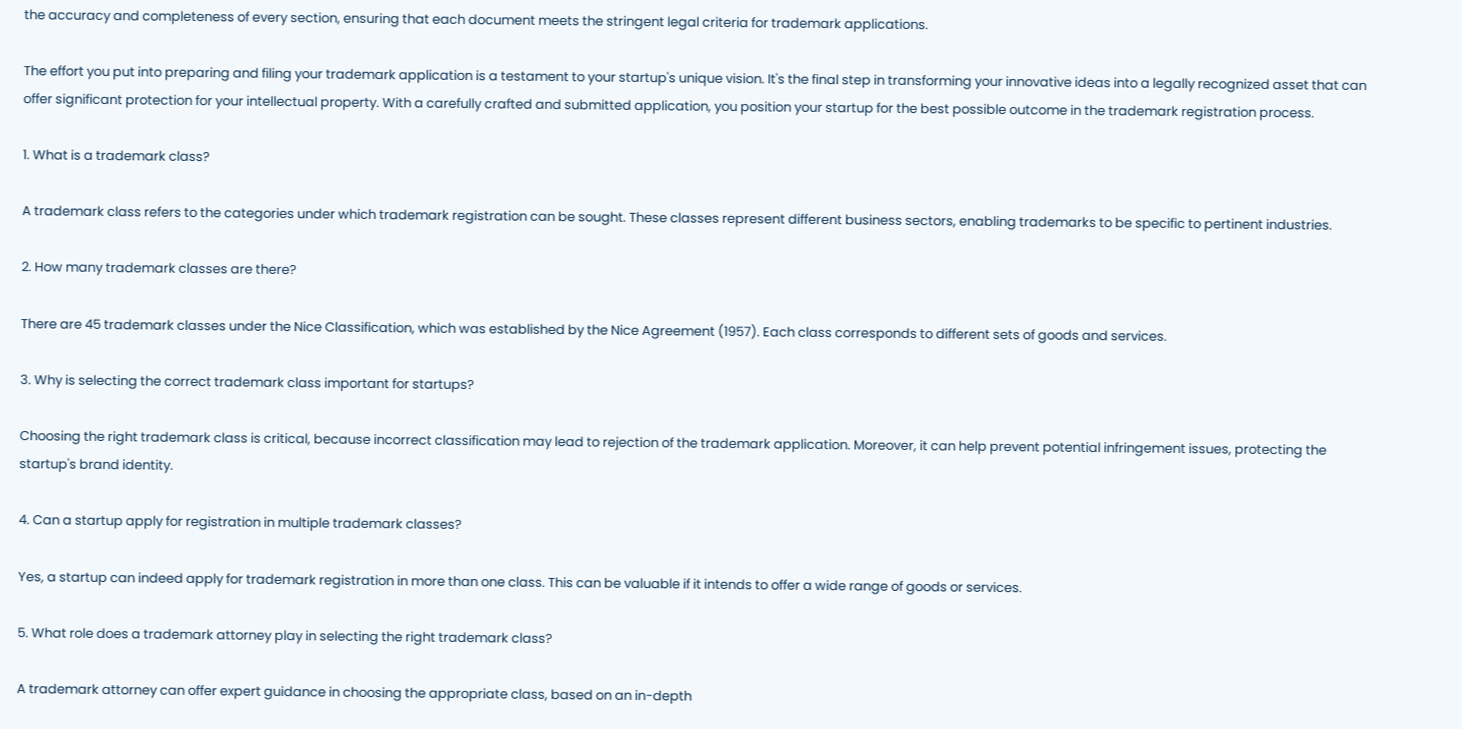the accuracy and completeness of every section, ensuring that each document meets the stringent legal criteria for trademark applications.

The effort you put into preparing and filing your trademark application is a testament to your startup's unique vision. It's the final step in transforming your innovative ideas into a legally recognized asset that can offer significant protection for your intellectual property. With a carefully crafted and submitted application, you position your startup for the best possible outcome in the trademark registration process.

1. What is a trademark class?

A trademark class refers to the categories under which trademark registration can be sought. These classes represent different business sectors, enabling trademarks to be specific to pertinent industries.

2. How many trademark classes are there?

There are 45 trademark classes under the Nice Classification, which was established by the Nice Agreement (1957). Each class corresponds to different sets of goods and services.

3. Why is selecting the correct trademark class important for startups?

Choosing the right trademark class is critical, because incorrect classification may lead to rejection of the trademark application. Moreover, it can help prevent potential infringement issues, protecting the startup's brand identity.

4. Can a startup apply for registration in multiple trademark classes?

Yes, a startup can indeed apply for trademark registration in more than one class. This can be valuable if it intends to offer a wide range of goods or services.

5. What role does a trademark attorney play in selecting the right trademark class?

A trademark attorney can offer expert guidance in choosing the appropriate class, based on an in-depth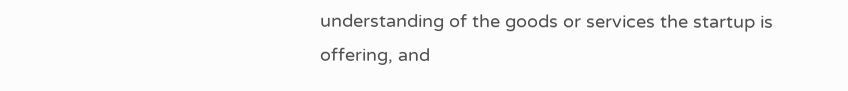understanding of the goods or services the startup is offering, and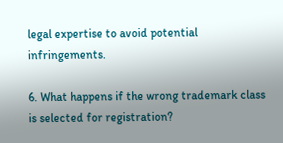legal expertise to avoid potential infringements.

6. What happens if the wrong trademark class is selected for registration?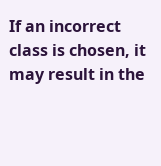If an incorrect class is chosen, it may result in the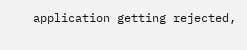application getting rejected,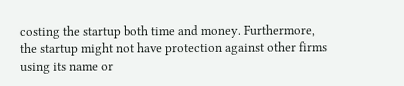costing the startup both time and money. Furthermore, the startup might not have protection against other firms using its name or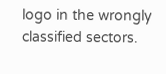logo in the wrongly classified sectors.